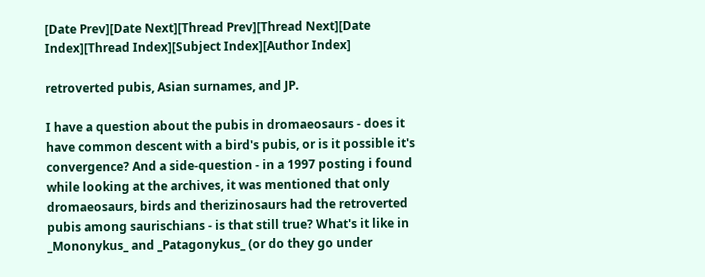[Date Prev][Date Next][Thread Prev][Thread Next][Date Index][Thread Index][Subject Index][Author Index]

retroverted pubis, Asian surnames, and JP.

I have a question about the pubis in dromaeosaurs - does it have common descent with a bird's pubis, or is it possible it's convergence? And a side-question - in a 1997 posting i found while looking at the archives, it was mentioned that only dromaeosaurs, birds and therizinosaurs had the retroverted pubis among saurischians - is that still true? What's it like in _Mononykus_ and _Patagonykus_ (or do they go under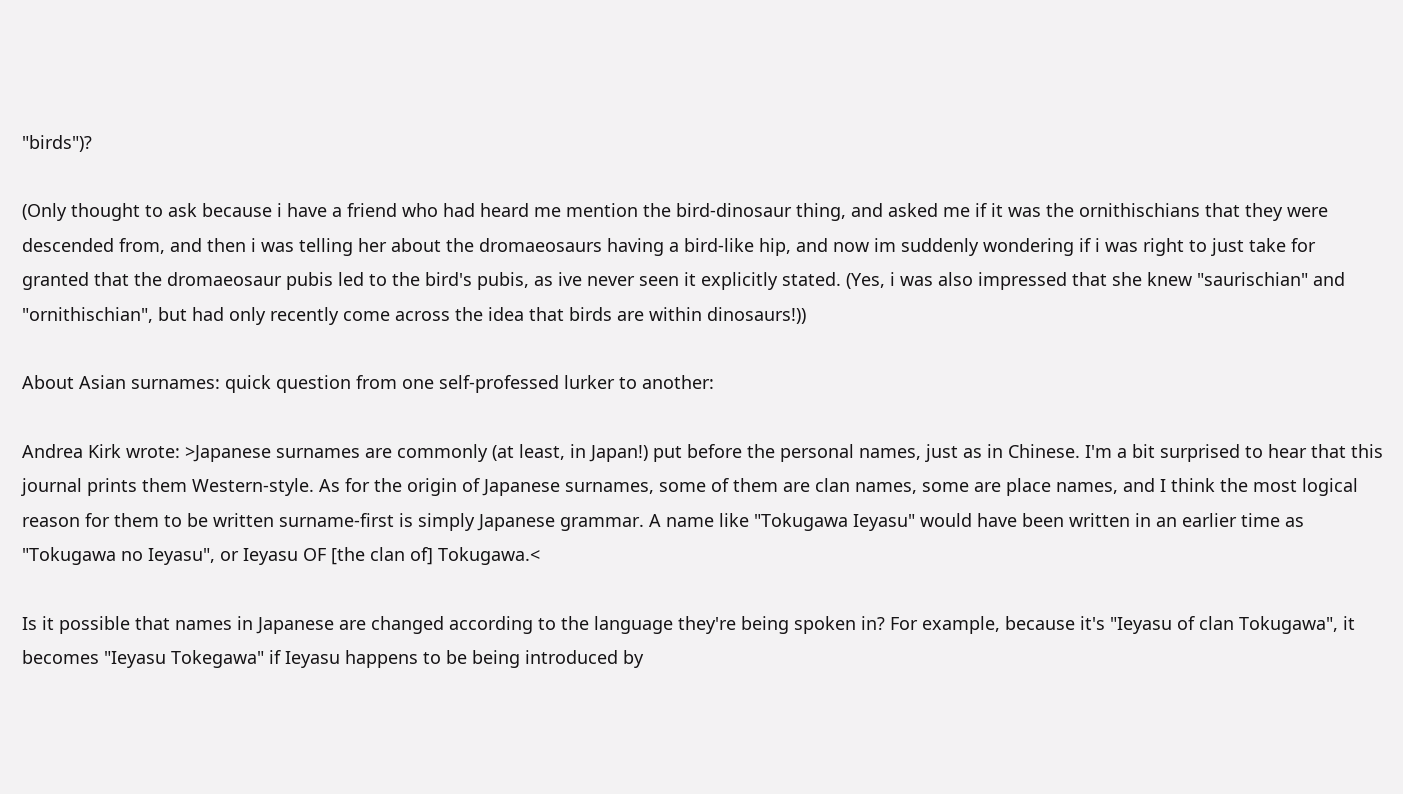"birds")?

(Only thought to ask because i have a friend who had heard me mention the bird-dinosaur thing, and asked me if it was the ornithischians that they were descended from, and then i was telling her about the dromaeosaurs having a bird-like hip, and now im suddenly wondering if i was right to just take for granted that the dromaeosaur pubis led to the bird's pubis, as ive never seen it explicitly stated. (Yes, i was also impressed that she knew "saurischian" and "ornithischian", but had only recently come across the idea that birds are within dinosaurs!))

About Asian surnames: quick question from one self-professed lurker to another:

Andrea Kirk wrote: >Japanese surnames are commonly (at least, in Japan!) put before the personal names, just as in Chinese. I'm a bit surprised to hear that this journal prints them Western-style. As for the origin of Japanese surnames, some of them are clan names, some are place names, and I think the most logical reason for them to be written surname-first is simply Japanese grammar. A name like "Tokugawa Ieyasu" would have been written in an earlier time as "Tokugawa no Ieyasu", or Ieyasu OF [the clan of] Tokugawa.<

Is it possible that names in Japanese are changed according to the language they're being spoken in? For example, because it's "Ieyasu of clan Tokugawa", it becomes "Ieyasu Tokegawa" if Ieyasu happens to be being introduced by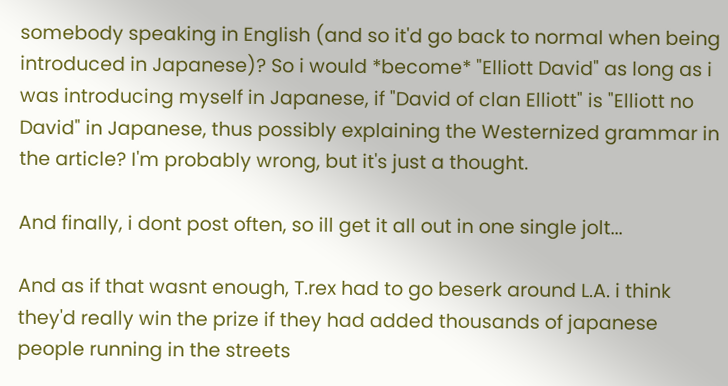somebody speaking in English (and so it'd go back to normal when being introduced in Japanese)? So i would *become* "Elliott David" as long as i was introducing myself in Japanese, if "David of clan Elliott" is "Elliott no David" in Japanese, thus possibly explaining the Westernized grammar in the article? I'm probably wrong, but it's just a thought.

And finally, i dont post often, so ill get it all out in one single jolt...

And as if that wasnt enough, T.rex had to go beserk around L.A. i think they'd really win the prize if they had added thousands of japanese people running in the streets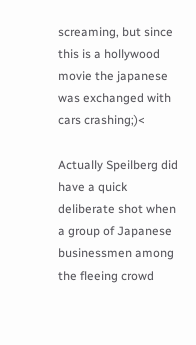screaming, but since this is a hollywood movie the japanese was exchanged with cars crashing;)<

Actually Speilberg did have a quick deliberate shot when a group of Japanese businessmen among the fleeing crowd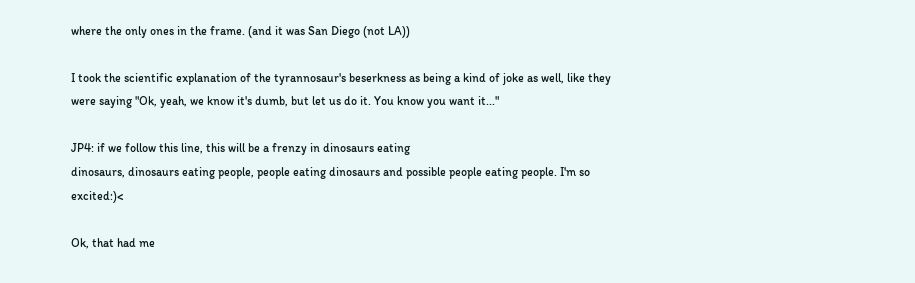where the only ones in the frame. (and it was San Diego (not LA))

I took the scientific explanation of the tyrannosaur's beserkness as being a kind of joke as well, like they were saying "Ok, yeah, we know it's dumb, but let us do it. You know you want it..."

JP4: if we follow this line, this will be a frenzy in dinosaurs eating
dinosaurs, dinosaurs eating people, people eating dinosaurs and possible people eating people. I'm so excited:)<

Ok, that had me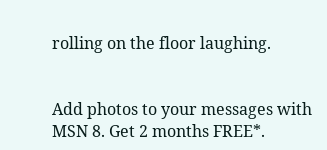rolling on the floor laughing.


Add photos to your messages with MSN 8. Get 2 months FREE*.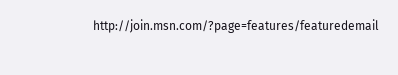http://join.msn.com/?page=features/featuredemail